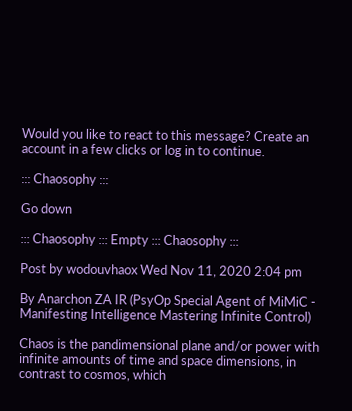Would you like to react to this message? Create an account in a few clicks or log in to continue.

::: Chaosophy :::

Go down

::: Chaosophy ::: Empty ::: Chaosophy :::

Post by wodouvhaox Wed Nov 11, 2020 2:04 pm

By Anarchon ZA IR (PsyOp Special Agent of MiMiC - Manifesting Intelligence Mastering Infinite Control)

Chaos is the pandimensional plane and/or power with infinite amounts of time and space dimensions, in contrast to cosmos, which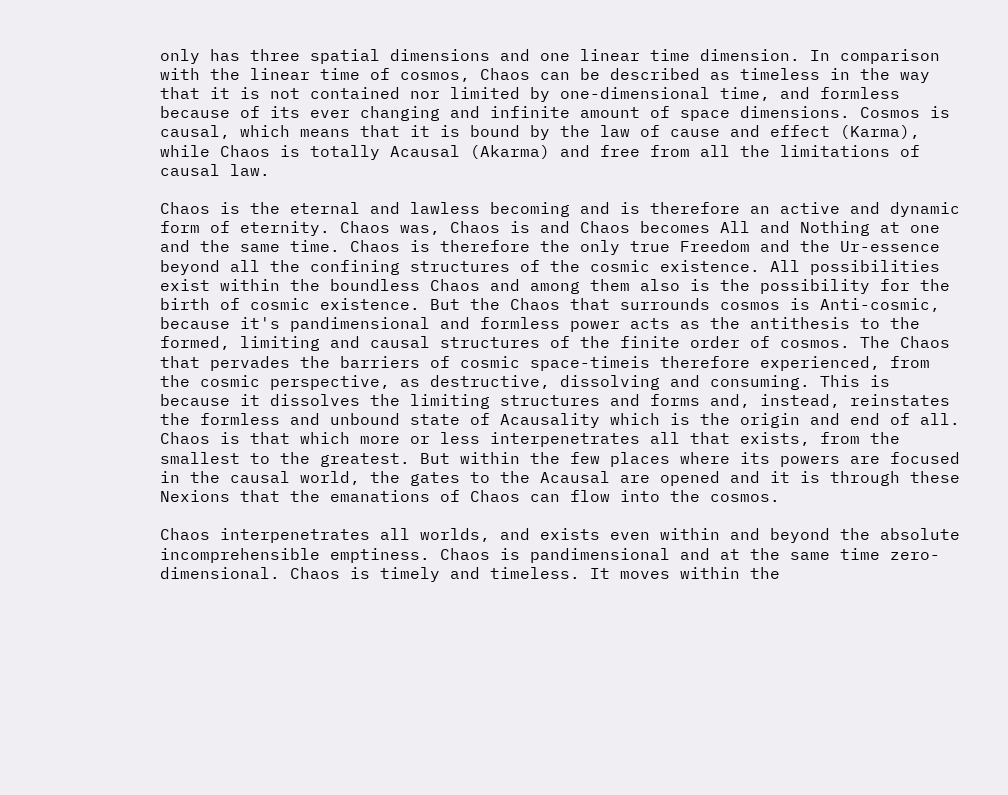only has three spatial dimensions and one linear time dimension. In comparison with the linear time of cosmos, Chaos can be described as timeless in the way that it is not contained nor limited by one-dimensional time, and formless because of its ever changing and infinite amount of space dimensions. Cosmos is causal, which means that it is bound by the law of cause and effect (Karma), while Chaos is totally Acausal (Akarma) and free from all the limitations of causal law.

Chaos is the eternal and lawless becoming and is therefore an active and dynamic form of eternity. Chaos was, Chaos is and Chaos becomes All and Nothing at one and the same time. Chaos is therefore the only true Freedom and the Ur-essence beyond all the confining structures of the cosmic existence. All possibilities exist within the boundless Chaos and among them also is the possibility for the birth of cosmic existence. But the Chaos that surrounds cosmos is Anti-cosmic, because it's pandimensional and formless power acts as the antithesis to the formed, limiting and causal structures of the finite order of cosmos. The Chaos that pervades the barriers of cosmic space-timeis therefore experienced, from the cosmic perspective, as destructive, dissolving and consuming. This is because it dissolves the limiting structures and forms and, instead, reinstates the formless and unbound state of Acausality which is the origin and end of all. Chaos is that which more or less interpenetrates all that exists, from the smallest to the greatest. But within the few places where its powers are focused in the causal world, the gates to the Acausal are opened and it is through these Nexions that the emanations of Chaos can flow into the cosmos.

Chaos interpenetrates all worlds, and exists even within and beyond the absolute incomprehensible emptiness. Chaos is pandimensional and at the same time zero-dimensional. Chaos is timely and timeless. It moves within the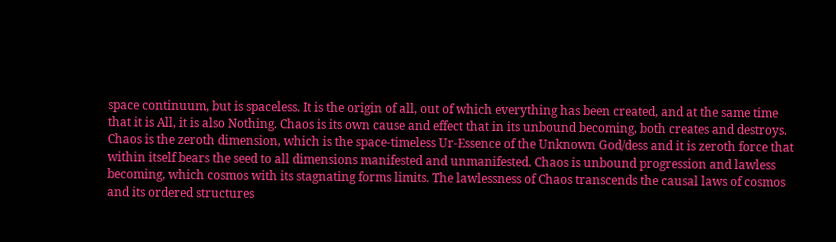space continuum, but is spaceless. It is the origin of all, out of which everything has been created, and at the same time that it is All, it is also Nothing. Chaos is its own cause and effect that in its unbound becoming, both creates and destroys. Chaos is the zeroth dimension, which is the space-timeless Ur-Essence of the Unknown God/dess and it is zeroth force that within itself bears the seed to all dimensions manifested and unmanifested. Chaos is unbound progression and lawless becoming, which cosmos with its stagnating forms limits. The lawlessness of Chaos transcends the causal laws of cosmos and its ordered structures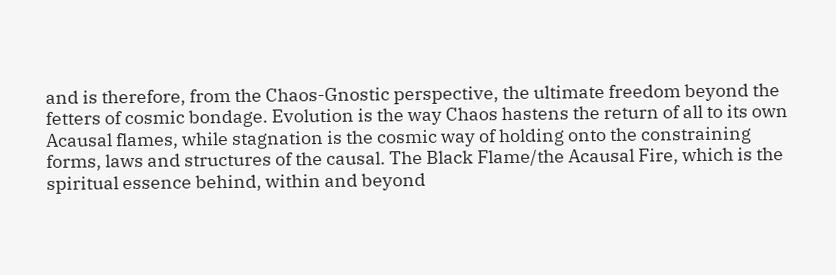and is therefore, from the Chaos-Gnostic perspective, the ultimate freedom beyond the fetters of cosmic bondage. Evolution is the way Chaos hastens the return of all to its own Acausal flames, while stagnation is the cosmic way of holding onto the constraining forms, laws and structures of the causal. The Black Flame/the Acausal Fire, which is the spiritual essence behind, within and beyond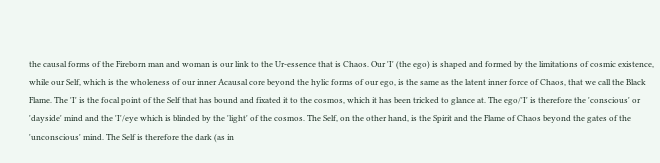the causal forms of the Fireborn man and woman is our link to the Ur-essence that is Chaos. Our 'I' (the ego) is shaped and formed by the limitations of cosmic existence, while our Self, which is the wholeness of our inner Acausal core beyond the hylic forms of our ego, is the same as the latent inner force of Chaos, that we call the Black Flame. The 'I' is the focal point of the Self that has bound and fixated it to the cosmos, which it has been tricked to glance at. The ego/'I' is therefore the 'conscious' or 'dayside' mind and the 'I'/eye which is blinded by the 'light' of the cosmos. The Self, on the other hand, is the Spirit and the Flame of Chaos beyond the gates of the 'unconscious' mind. The Self is therefore the dark (as in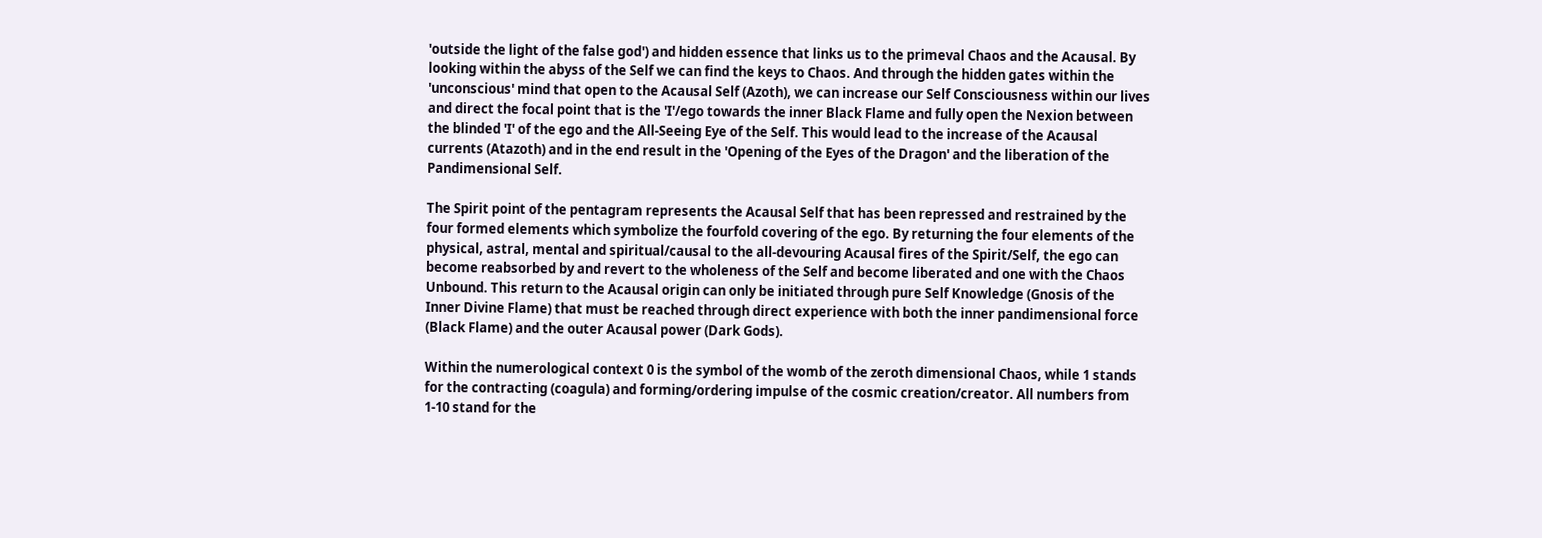'outside the light of the false god') and hidden essence that links us to the primeval Chaos and the Acausal. By looking within the abyss of the Self we can find the keys to Chaos. And through the hidden gates within the 'unconscious' mind that open to the Acausal Self (Azoth), we can increase our Self Consciousness within our lives and direct the focal point that is the 'I'/ego towards the inner Black Flame and fully open the Nexion between the blinded 'I' of the ego and the All-Seeing Eye of the Self. This would lead to the increase of the Acausal currents (Atazoth) and in the end result in the 'Opening of the Eyes of the Dragon' and the liberation of the Pandimensional Self.

The Spirit point of the pentagram represents the Acausal Self that has been repressed and restrained by the four formed elements which symbolize the fourfold covering of the ego. By returning the four elements of the physical, astral, mental and spiritual/causal to the all-devouring Acausal fires of the Spirit/Self, the ego can become reabsorbed by and revert to the wholeness of the Self and become liberated and one with the Chaos Unbound. This return to the Acausal origin can only be initiated through pure Self Knowledge (Gnosis of the Inner Divine Flame) that must be reached through direct experience with both the inner pandimensional force (Black Flame) and the outer Acausal power (Dark Gods).

Within the numerological context 0 is the symbol of the womb of the zeroth dimensional Chaos, while 1 stands for the contracting (coagula) and forming/ordering impulse of the cosmic creation/creator. All numbers from 1-10 stand for the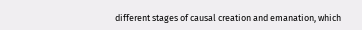different stages of causal creation and emanation, which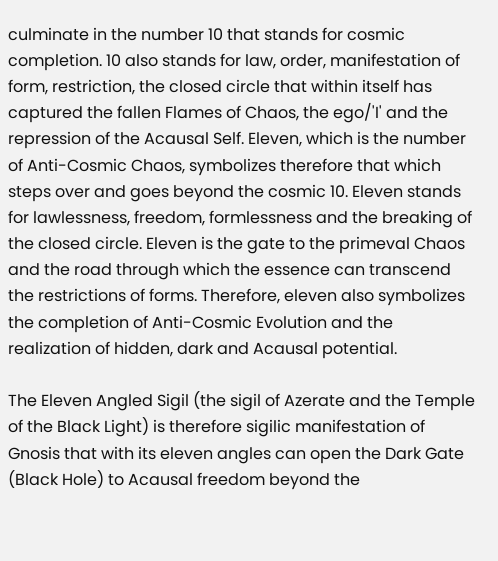culminate in the number 10 that stands for cosmic completion. 10 also stands for law, order, manifestation of form, restriction, the closed circle that within itself has captured the fallen Flames of Chaos, the ego/'I' and the repression of the Acausal Self. Eleven, which is the number of Anti-Cosmic Chaos, symbolizes therefore that which steps over and goes beyond the cosmic 10. Eleven stands for lawlessness, freedom, formlessness and the breaking of the closed circle. Eleven is the gate to the primeval Chaos and the road through which the essence can transcend the restrictions of forms. Therefore, eleven also symbolizes the completion of Anti-Cosmic Evolution and the realization of hidden, dark and Acausal potential.

The Eleven Angled Sigil (the sigil of Azerate and the Temple of the Black Light) is therefore sigilic manifestation of Gnosis that with its eleven angles can open the Dark Gate (Black Hole) to Acausal freedom beyond the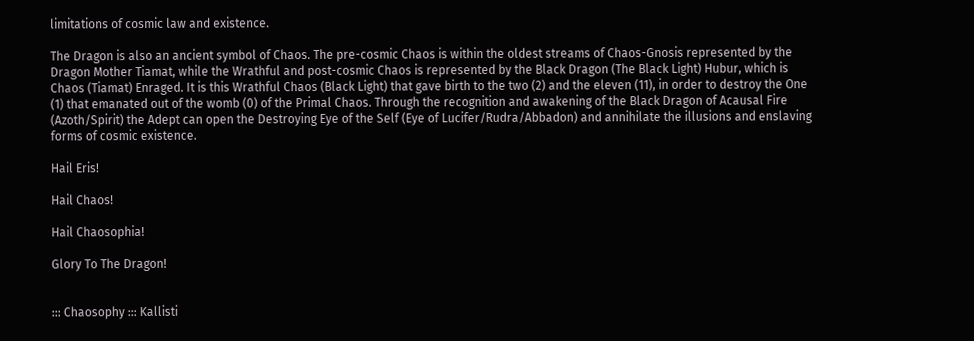limitations of cosmic law and existence.

The Dragon is also an ancient symbol of Chaos. The pre-cosmic Chaos is within the oldest streams of Chaos-Gnosis represented by the Dragon Mother Tiamat, while the Wrathful and post-cosmic Chaos is represented by the Black Dragon (The Black Light) Hubur, which is Chaos (Tiamat) Enraged. It is this Wrathful Chaos (Black Light) that gave birth to the two (2) and the eleven (11), in order to destroy the One (1) that emanated out of the womb (0) of the Primal Chaos. Through the recognition and awakening of the Black Dragon of Acausal Fire (Azoth/Spirit) the Adept can open the Destroying Eye of the Self (Eye of Lucifer/Rudra/Abbadon) and annihilate the illusions and enslaving forms of cosmic existence.

Hail Eris!

Hail Chaos!

Hail Chaosophia!

Glory To The Dragon!


::: Chaosophy ::: Kallisti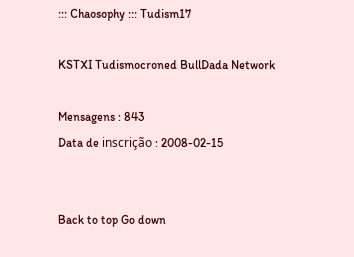::: Chaosophy ::: Tudism17

KSTXI Tudismocroned BullDada Network

Mensagens : 843
Data de inscrição : 2008-02-15


Back to top Go down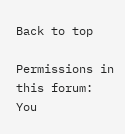Back to top

Permissions in this forum:
You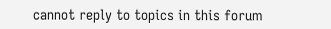cannot reply to topics in this forum